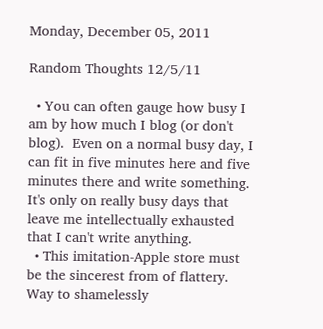Monday, December 05, 2011

Random Thoughts 12/5/11

  • You can often gauge how busy I am by how much I blog (or don't blog).  Even on a normal busy day, I can fit in five minutes here and five minutes there and write something.  It's only on really busy days that leave me intellectually exhausted that I can't write anything.
  • This imitation-Apple store must be the sincerest from of flattery.  Way to shamelessly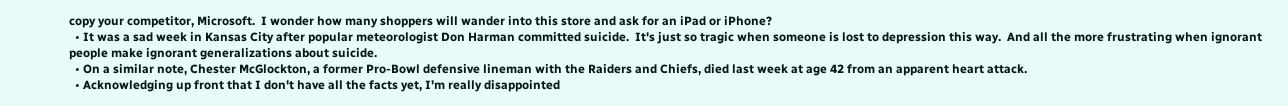copy your competitor, Microsoft.  I wonder how many shoppers will wander into this store and ask for an iPad or iPhone?
  • It was a sad week in Kansas City after popular meteorologist Don Harman committed suicide.  It's just so tragic when someone is lost to depression this way.  And all the more frustrating when ignorant people make ignorant generalizations about suicide.
  • On a similar note, Chester McGlockton, a former Pro-Bowl defensive lineman with the Raiders and Chiefs, died last week at age 42 from an apparent heart attack.
  • Acknowledging up front that I don't have all the facts yet, I'm really disappointed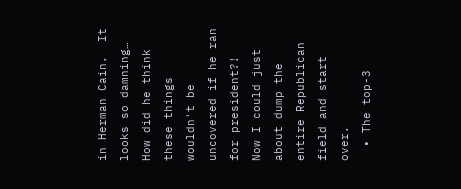in Herman Cain.  It looks so damning…  How did he think these things wouldn't be uncovered if he ran for president?!  Now I could just about dump the entire Republican field and start over.
  • The top-3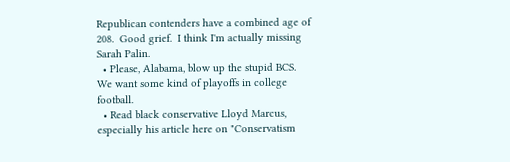Republican contenders have a combined age of 208.  Good grief.  I think I'm actually missing Sarah Palin.
  • Please, Alabama, blow up the stupid BCS.  We want some kind of playoffs in college football.
  • Read black conservative Lloyd Marcus, especially his article here on "Conservatism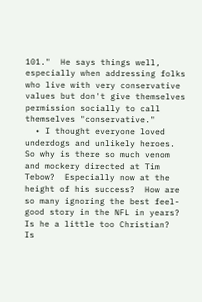101."  He says things well, especially when addressing folks who live with very conservative values but don't give themselves permission socially to call themselves "conservative."
  • I thought everyone loved underdogs and unlikely heroes.  So why is there so much venom and mockery directed at Tim Tebow?  Especially now at the height of his success?  How are so many ignoring the best feel-good story in the NFL in years?  Is he a little too Christian?  Is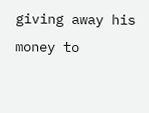giving away his money to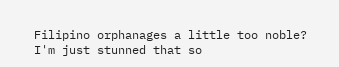Filipino orphanages a little too noble?  I'm just stunned that so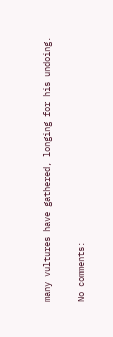many vultures have gathered, longing for his undoing.

No comments: